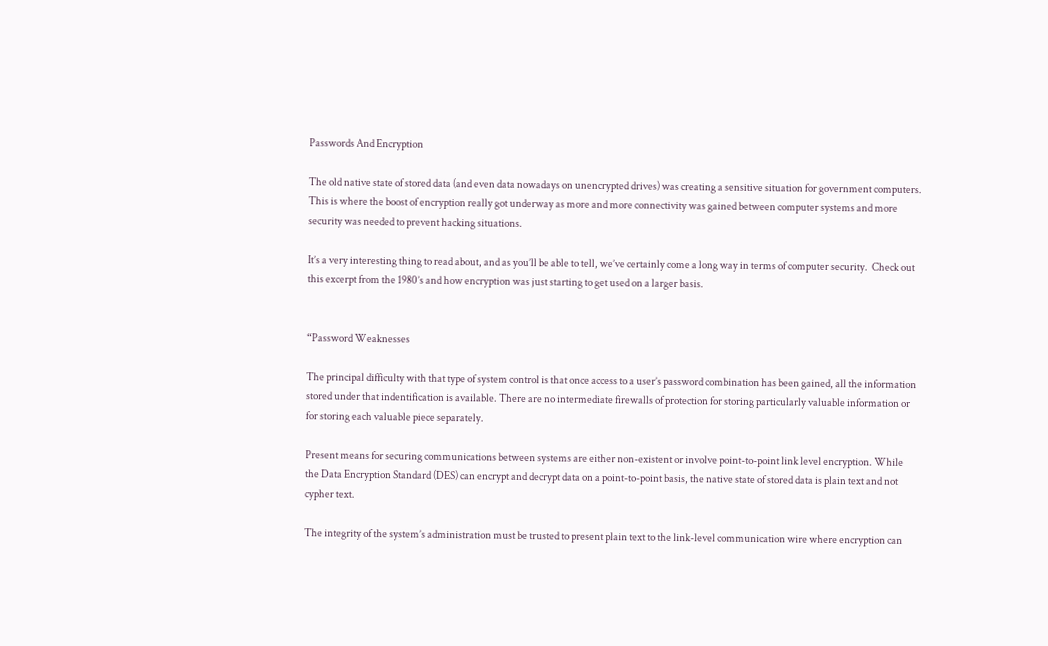Passwords And Encryption

The old native state of stored data (and even data nowadays on unencrypted drives) was creating a sensitive situation for government computers.  This is where the boost of encryption really got underway as more and more connectivity was gained between computer systems and more security was needed to prevent hacking situations.

It’s a very interesting thing to read about, and as you’ll be able to tell, we’ve certainly come a long way in terms of computer security.  Check out this excerpt from the 1980’s and how encryption was just starting to get used on a larger basis.


“Password Weaknesses

The principal difficulty with that type of system control is that once access to a user’s password combination has been gained, all the information stored under that indentification is available. There are no intermediate firewalls of protection for storing particularly valuable information or for storing each valuable piece separately.

Present means for securing communications between systems are either non-existent or involve point-to-point link level encryption. While the Data Encryption Standard (DES) can encrypt and decrypt data on a point-to-point basis, the native state of stored data is plain text and not cypher text.

The integrity of the system’s administration must be trusted to present plain text to the link-level communication wire where encryption can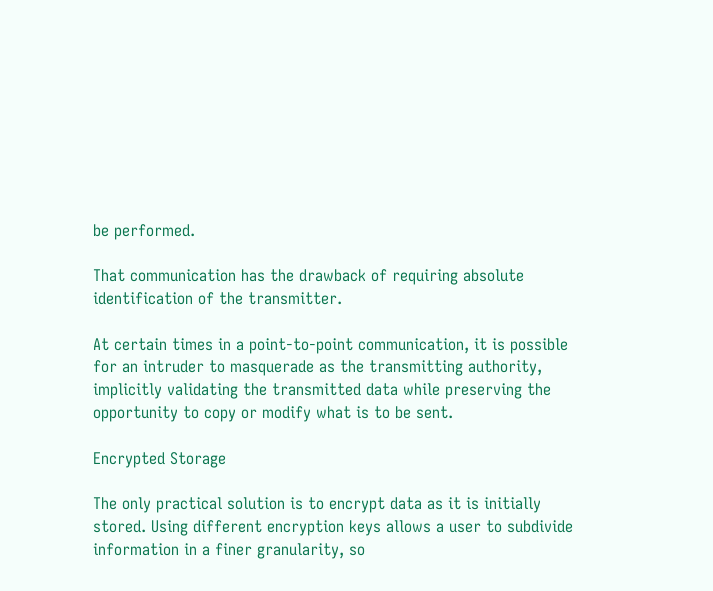be performed.

That communication has the drawback of requiring absolute identification of the transmitter.

At certain times in a point-to-point communication, it is possible for an intruder to masquerade as the transmitting authority, implicitly validating the transmitted data while preserving the opportunity to copy or modify what is to be sent.

Encrypted Storage

The only practical solution is to encrypt data as it is initially stored. Using different encryption keys allows a user to subdivide information in a finer granularity, so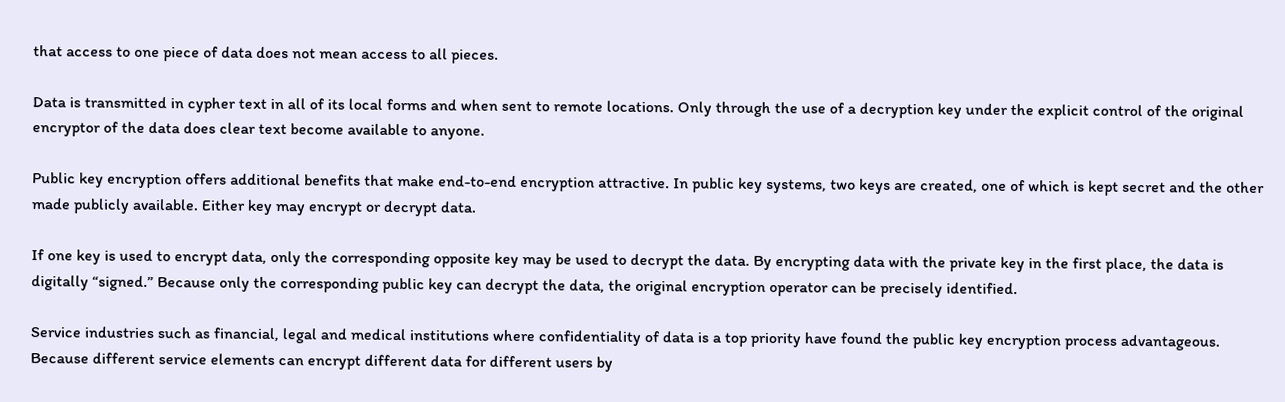that access to one piece of data does not mean access to all pieces.

Data is transmitted in cypher text in all of its local forms and when sent to remote locations. Only through the use of a decryption key under the explicit control of the original encryptor of the data does clear text become available to anyone.

Public key encryption offers additional benefits that make end-to-end encryption attractive. In public key systems, two keys are created, one of which is kept secret and the other made publicly available. Either key may encrypt or decrypt data.

If one key is used to encrypt data, only the corresponding opposite key may be used to decrypt the data. By encrypting data with the private key in the first place, the data is digitally “signed.” Because only the corresponding public key can decrypt the data, the original encryption operator can be precisely identified.

Service industries such as financial, legal and medical institutions where confidentiality of data is a top priority have found the public key encryption process advantageous. Because different service elements can encrypt different data for different users by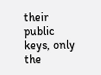their public keys, only the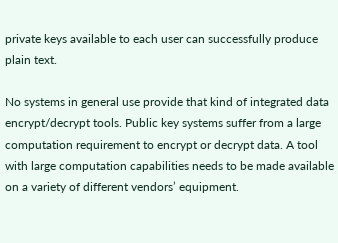private keys available to each user can successfully produce plain text.

No systems in general use provide that kind of integrated data encrypt/decrypt tools. Public key systems suffer from a large computation requirement to encrypt or decrypt data. A tool with large computation capabilities needs to be made available on a variety of different vendors’ equipment.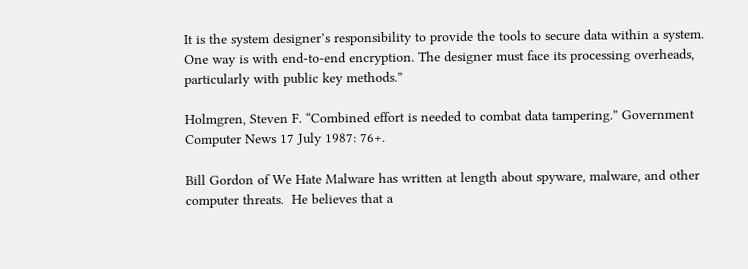It is the system designer’s responsibility to provide the tools to secure data within a system. One way is with end-to-end encryption. The designer must face its processing overheads, particularly with public key methods.”

Holmgren, Steven F. “Combined effort is needed to combat data tampering.” Government Computer News 17 July 1987: 76+.

Bill Gordon of We Hate Malware has written at length about spyware, malware, and other computer threats.  He believes that a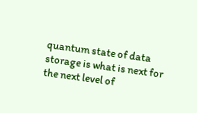quantum state of data storage is what is next for the next level of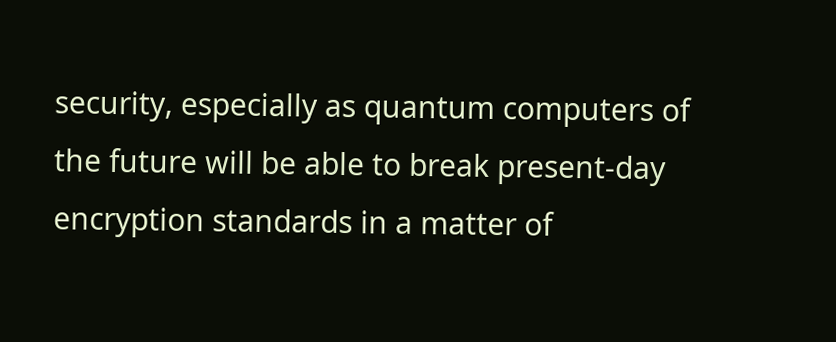security, especially as quantum computers of the future will be able to break present-day encryption standards in a matter of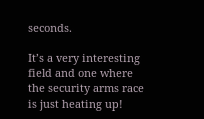seconds.

It’s a very interesting field and one where the security arms race is just heating up!